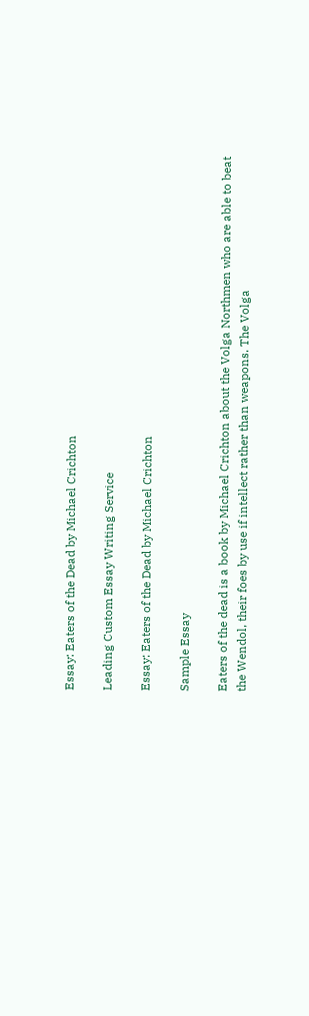Essay: Eaters of the Dead by Michael Crichton

Leading Custom Essay Writing Service

Essay: Eaters of the Dead by Michael Crichton

Sample Essay

Eaters of the dead is a book by Michael Crichton about the Volga Northmen who are able to beat the Wendol, their foes by use if intellect rather than weapons. The Volga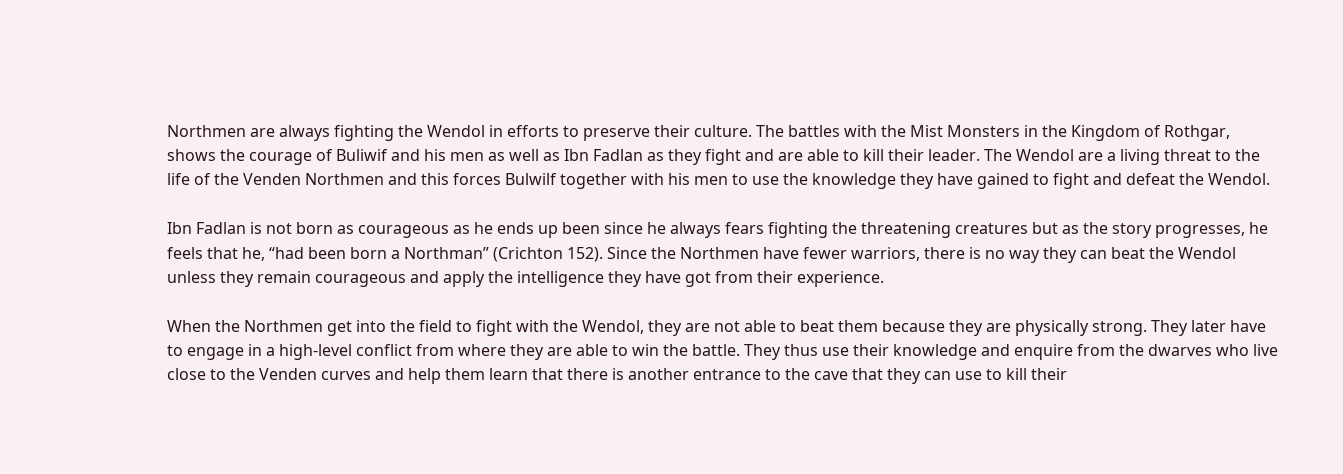Northmen are always fighting the Wendol in efforts to preserve their culture. The battles with the Mist Monsters in the Kingdom of Rothgar, shows the courage of Buliwif and his men as well as Ibn Fadlan as they fight and are able to kill their leader. The Wendol are a living threat to the life of the Venden Northmen and this forces Bulwilf together with his men to use the knowledge they have gained to fight and defeat the Wendol.

Ibn Fadlan is not born as courageous as he ends up been since he always fears fighting the threatening creatures but as the story progresses, he feels that he, “had been born a Northman” (Crichton 152). Since the Northmen have fewer warriors, there is no way they can beat the Wendol unless they remain courageous and apply the intelligence they have got from their experience.

When the Northmen get into the field to fight with the Wendol, they are not able to beat them because they are physically strong. They later have to engage in a high-level conflict from where they are able to win the battle. They thus use their knowledge and enquire from the dwarves who live close to the Venden curves and help them learn that there is another entrance to the cave that they can use to kill their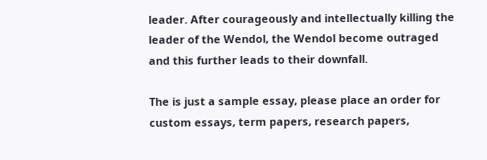leader. After courageously and intellectually killing the leader of the Wendol, the Wendol become outraged and this further leads to their downfall.

The is just a sample essay, please place an order for custom essays, term papers, research papers,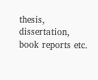thesis, dissertation, book reports etc.